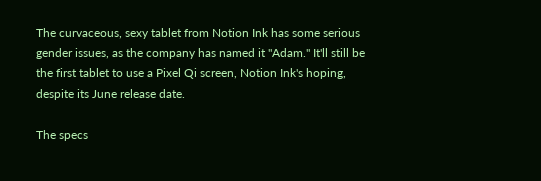The curvaceous, sexy tablet from Notion Ink has some serious gender issues, as the company has named it "Adam." It'll still be the first tablet to use a Pixel Qi screen, Notion Ink's hoping, despite its June release date.

The specs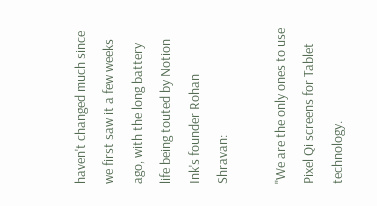haven't changed much since we first saw it a few weeks ago, with the long battery life being touted by Notion Ink's founder Rohan Shravan:

"We are the only ones to use Pixel Qi screens for Tablet technology.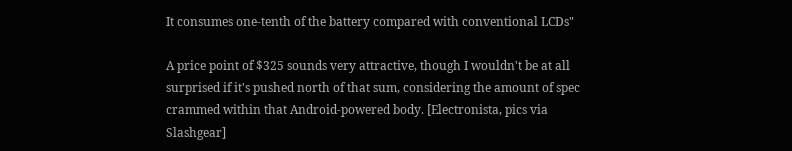It consumes one-tenth of the battery compared with conventional LCDs"

A price point of $325 sounds very attractive, though I wouldn't be at all surprised if it's pushed north of that sum, considering the amount of spec crammed within that Android-powered body. [Electronista, pics via Slashgear]